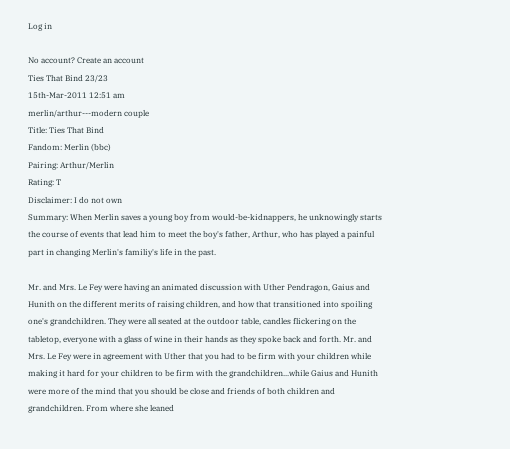Log in

No account? Create an account
Ties That Bind 23/23
15th-Mar-2011 12:51 am
merlin/arthur---modern couple
Title: Ties That Bind
Fandom: Merlin (bbc)
Pairing: Arthur/Merlin
Rating: T
Disclaimer: I do not own
Summary: When Merlin saves a young boy from would-be-kidnappers, he unknowingly starts the course of events that lead him to meet the boy's father, Arthur, who has played a painful part in changing Merlin's familiy's life in the past.

Mr. and Mrs. Le Fey were having an animated discussion with Uther Pendragon, Gaius and Hunith on the different merits of raising children, and how that transitioned into spoiling one's grandchildren. They were all seated at the outdoor table, candles flickering on the tabletop, everyone with a glass of wine in their hands as they spoke back and forth. Mr. and Mrs. Le Fey were in agreement with Uther that you had to be firm with your children while making it hard for your children to be firm with the grandchildren...while Gaius and Hunith were more of the mind that you should be close and friends of both children and grandchildren. From where she leaned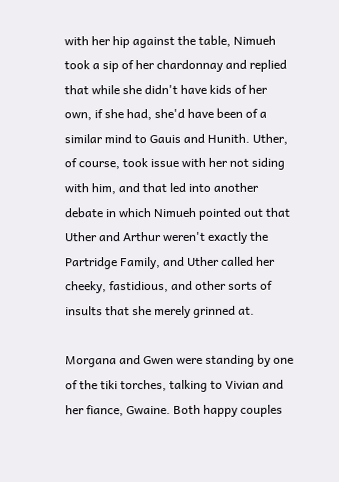with her hip against the table, Nimueh took a sip of her chardonnay and replied that while she didn't have kids of her own, if she had, she'd have been of a similar mind to Gauis and Hunith. Uther, of course, took issue with her not siding with him, and that led into another debate in which Nimueh pointed out that Uther and Arthur weren't exactly the Partridge Family, and Uther called her cheeky, fastidious, and other sorts of insults that she merely grinned at.

Morgana and Gwen were standing by one of the tiki torches, talking to Vivian and her fiance, Gwaine. Both happy couples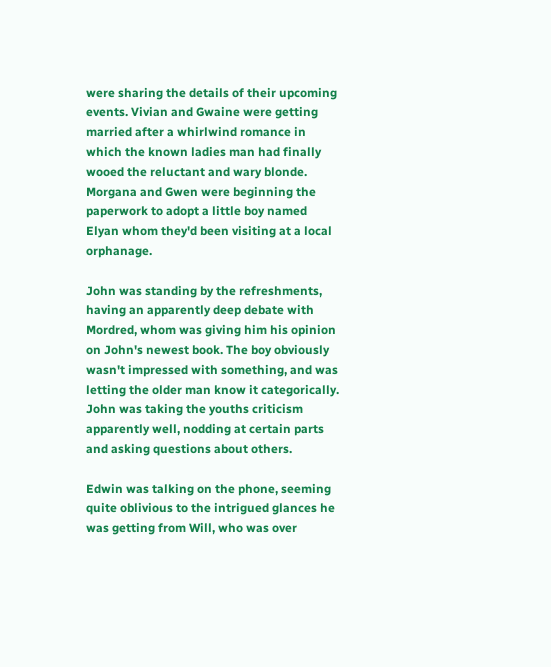were sharing the details of their upcoming events. Vivian and Gwaine were getting married after a whirlwind romance in which the known ladies man had finally wooed the reluctant and wary blonde. Morgana and Gwen were beginning the paperwork to adopt a little boy named Elyan whom they'd been visiting at a local orphanage.

John was standing by the refreshments, having an apparently deep debate with Mordred, whom was giving him his opinion on John's newest book. The boy obviously wasn't impressed with something, and was letting the older man know it categorically. John was taking the youths criticism apparently well, nodding at certain parts and asking questions about others.

Edwin was talking on the phone, seeming quite oblivious to the intrigued glances he was getting from Will, who was over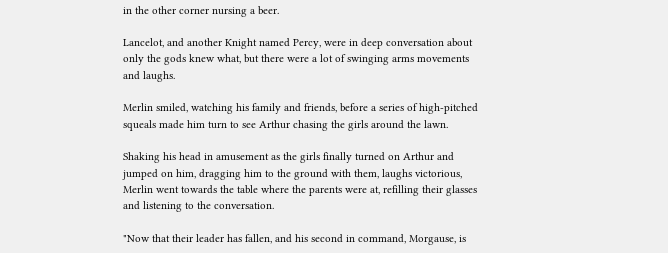in the other corner nursing a beer.

Lancelot, and another Knight named Percy, were in deep conversation about only the gods knew what, but there were a lot of swinging arms movements and laughs.

Merlin smiled, watching his family and friends, before a series of high-pitched squeals made him turn to see Arthur chasing the girls around the lawn.

Shaking his head in amusement as the girls finally turned on Arthur and jumped on him, dragging him to the ground with them, laughs victorious, Merlin went towards the table where the parents were at, refilling their glasses and listening to the conversation.

"Now that their leader has fallen, and his second in command, Morgause, is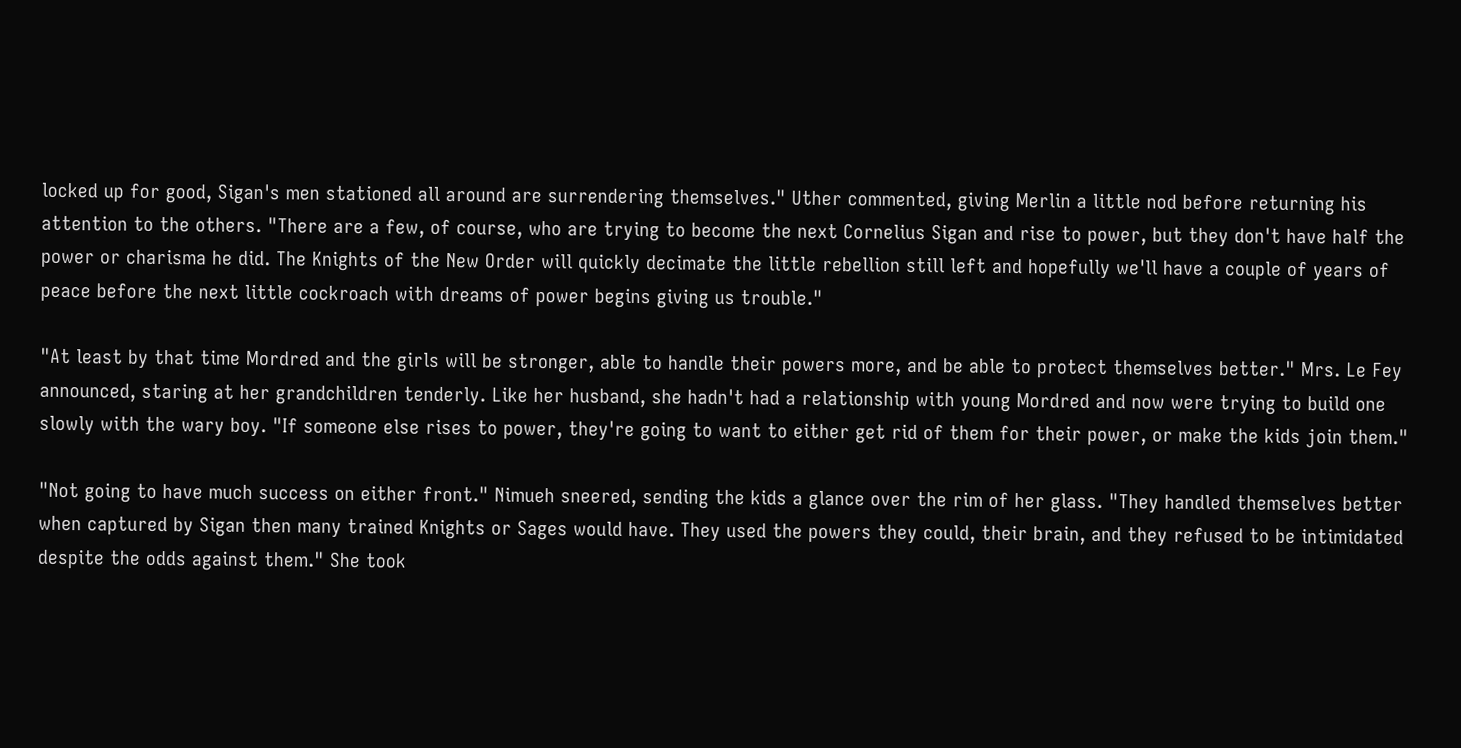locked up for good, Sigan's men stationed all around are surrendering themselves." Uther commented, giving Merlin a little nod before returning his attention to the others. "There are a few, of course, who are trying to become the next Cornelius Sigan and rise to power, but they don't have half the power or charisma he did. The Knights of the New Order will quickly decimate the little rebellion still left and hopefully we'll have a couple of years of peace before the next little cockroach with dreams of power begins giving us trouble."

"At least by that time Mordred and the girls will be stronger, able to handle their powers more, and be able to protect themselves better." Mrs. Le Fey announced, staring at her grandchildren tenderly. Like her husband, she hadn't had a relationship with young Mordred and now were trying to build one slowly with the wary boy. "If someone else rises to power, they're going to want to either get rid of them for their power, or make the kids join them."

"Not going to have much success on either front." Nimueh sneered, sending the kids a glance over the rim of her glass. "They handled themselves better when captured by Sigan then many trained Knights or Sages would have. They used the powers they could, their brain, and they refused to be intimidated despite the odds against them." She took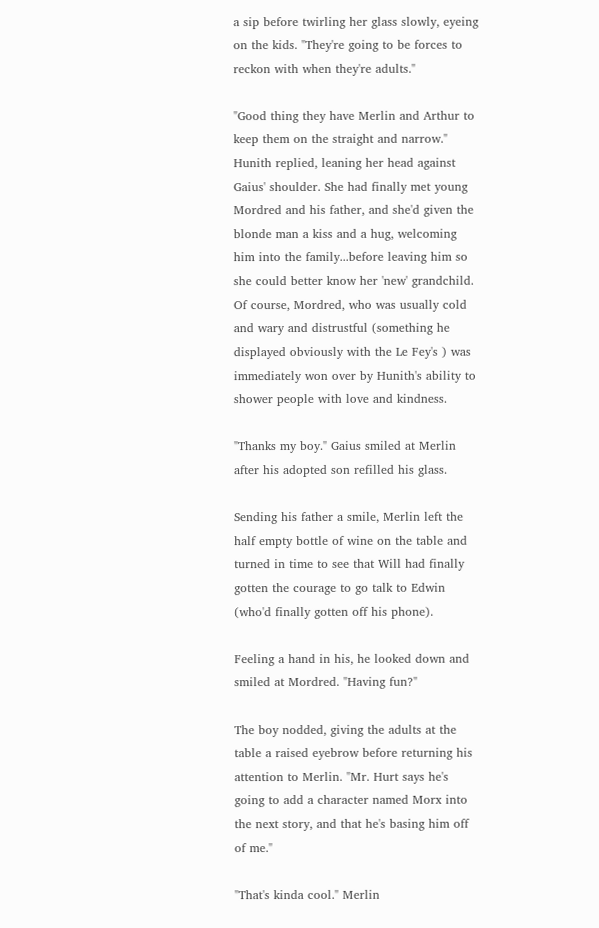a sip before twirling her glass slowly, eyeing on the kids. "They're going to be forces to reckon with when they're adults."

"Good thing they have Merlin and Arthur to keep them on the straight and narrow." Hunith replied, leaning her head against Gaius' shoulder. She had finally met young Mordred and his father, and she'd given the blonde man a kiss and a hug, welcoming him into the family...before leaving him so she could better know her 'new' grandchild. Of course, Mordred, who was usually cold and wary and distrustful (something he displayed obviously with the Le Fey's ) was immediately won over by Hunith's ability to shower people with love and kindness.

"Thanks my boy." Gaius smiled at Merlin after his adopted son refilled his glass.

Sending his father a smile, Merlin left the half empty bottle of wine on the table and turned in time to see that Will had finally gotten the courage to go talk to Edwin (who'd finally gotten off his phone).

Feeling a hand in his, he looked down and smiled at Mordred. "Having fun?"

The boy nodded, giving the adults at the table a raised eyebrow before returning his attention to Merlin. "Mr. Hurt says he's going to add a character named Morx into the next story, and that he's basing him off of me."

"That's kinda cool." Merlin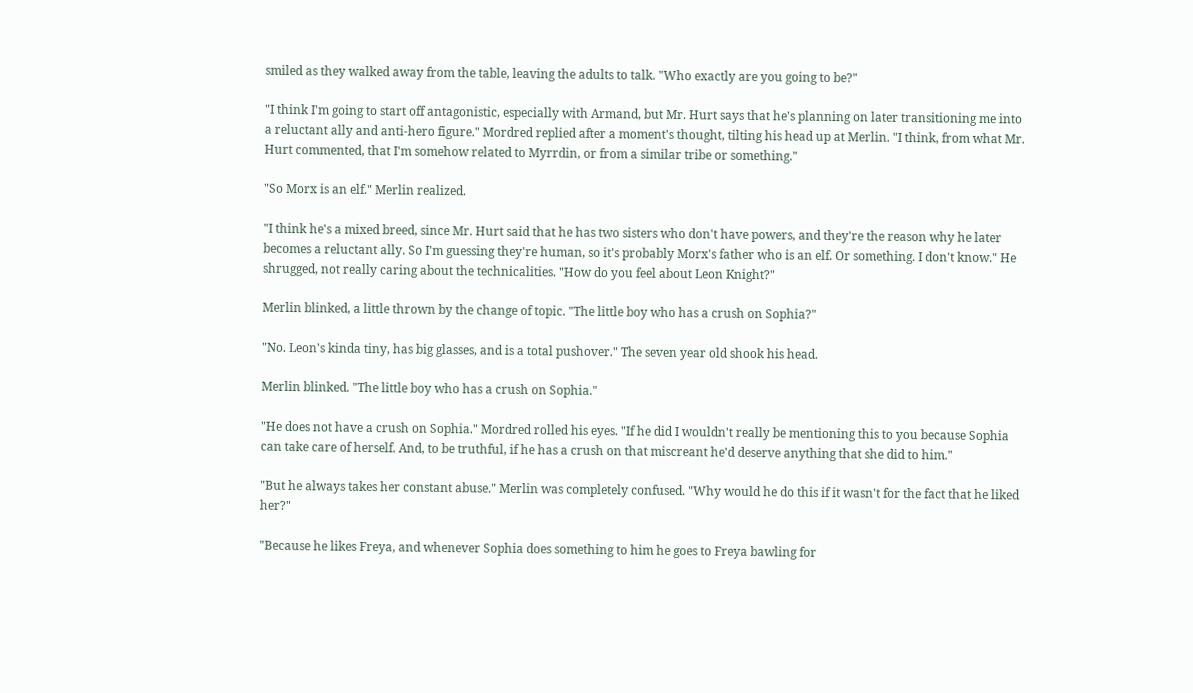smiled as they walked away from the table, leaving the adults to talk. "Who exactly are you going to be?"

"I think I'm going to start off antagonistic, especially with Armand, but Mr. Hurt says that he's planning on later transitioning me into a reluctant ally and anti-hero figure." Mordred replied after a moment's thought, tilting his head up at Merlin. "I think, from what Mr. Hurt commented, that I'm somehow related to Myrrdin, or from a similar tribe or something."

"So Morx is an elf." Merlin realized.

"I think he's a mixed breed, since Mr. Hurt said that he has two sisters who don't have powers, and they're the reason why he later becomes a reluctant ally. So I'm guessing they're human, so it's probably Morx's father who is an elf. Or something. I don't know." He shrugged, not really caring about the technicalities. "How do you feel about Leon Knight?"

Merlin blinked, a little thrown by the change of topic. "The little boy who has a crush on Sophia?"

"No. Leon's kinda tiny, has big glasses, and is a total pushover." The seven year old shook his head.

Merlin blinked. "The little boy who has a crush on Sophia."

"He does not have a crush on Sophia." Mordred rolled his eyes. "If he did I wouldn't really be mentioning this to you because Sophia can take care of herself. And, to be truthful, if he has a crush on that miscreant he'd deserve anything that she did to him."

"But he always takes her constant abuse." Merlin was completely confused. "Why would he do this if it wasn't for the fact that he liked her?"

"Because he likes Freya, and whenever Sophia does something to him he goes to Freya bawling for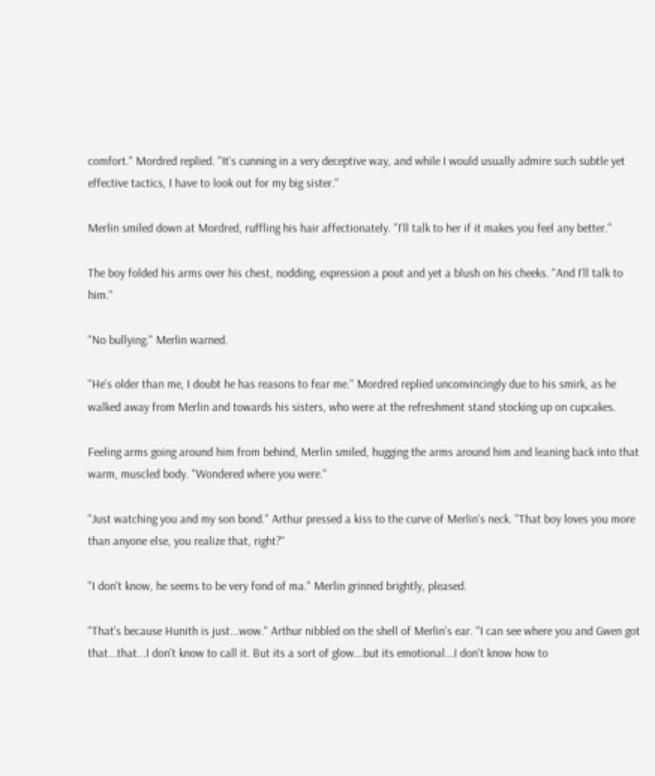comfort." Mordred replied. "It's cunning in a very deceptive way, and while I would usually admire such subtle yet effective tactics, I have to look out for my big sister."

Merlin smiled down at Mordred, ruffling his hair affectionately. "I'll talk to her if it makes you feel any better."

The boy folded his arms over his chest, nodding, expression a pout and yet a blush on his cheeks. "And I'll talk to him."

"No bullying." Merlin warned.

"He's older than me, I doubt he has reasons to fear me." Mordred replied unconvincingly due to his smirk, as he walked away from Merlin and towards his sisters, who were at the refreshment stand stocking up on cupcakes.

Feeling arms going around him from behind, Merlin smiled, hugging the arms around him and leaning back into that warm, muscled body. "Wondered where you were."

"Just watching you and my son bond." Arthur pressed a kiss to the curve of Merlin's neck. "That boy loves you more than anyone else, you realize that, right?"

"I don't know, he seems to be very fond of ma." Merlin grinned brightly, pleased.

"That's because Hunith is just...wow." Arthur nibbled on the shell of Merlin's ear. "I can see where you and Gwen got that...that...I don't know to call it. But its a sort of glow...but its emotional...I don't know how to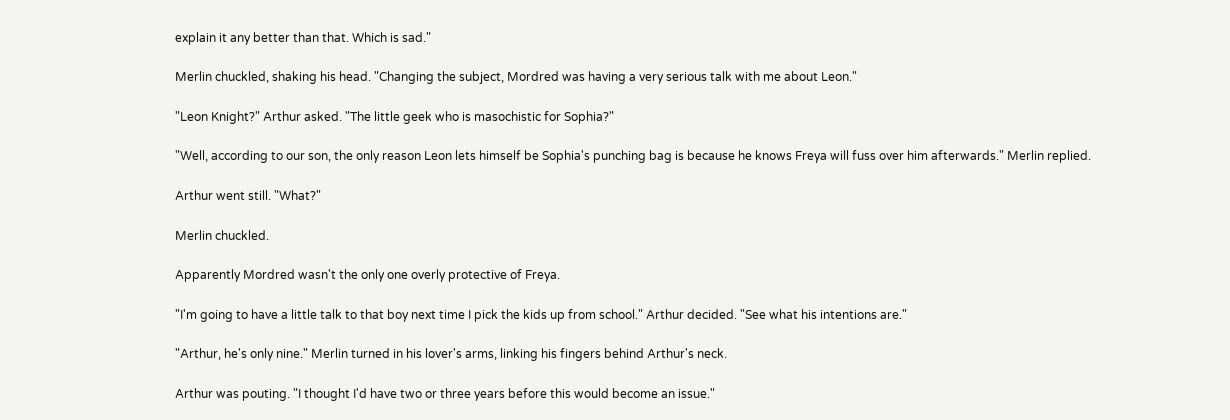explain it any better than that. Which is sad."

Merlin chuckled, shaking his head. "Changing the subject, Mordred was having a very serious talk with me about Leon."

"Leon Knight?" Arthur asked. "The little geek who is masochistic for Sophia?"

"Well, according to our son, the only reason Leon lets himself be Sophia's punching bag is because he knows Freya will fuss over him afterwards." Merlin replied.

Arthur went still. "What?"

Merlin chuckled.

Apparently Mordred wasn't the only one overly protective of Freya.

"I'm going to have a little talk to that boy next time I pick the kids up from school." Arthur decided. "See what his intentions are."

"Arthur, he's only nine." Merlin turned in his lover's arms, linking his fingers behind Arthur's neck.

Arthur was pouting. "I thought I'd have two or three years before this would become an issue."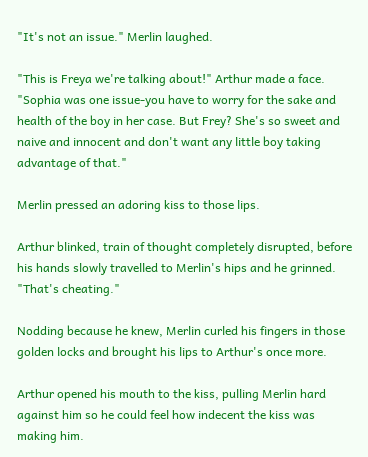"It's not an issue." Merlin laughed.

"This is Freya we're talking about!" Arthur made a face. "Sophia was one issue-you have to worry for the sake and health of the boy in her case. But Frey? She's so sweet and naive and innocent and don't want any little boy taking advantage of that."

Merlin pressed an adoring kiss to those lips.

Arthur blinked, train of thought completely disrupted, before his hands slowly travelled to Merlin's hips and he grinned. "That's cheating."

Nodding because he knew, Merlin curled his fingers in those golden locks and brought his lips to Arthur's once more.

Arthur opened his mouth to the kiss, pulling Merlin hard against him so he could feel how indecent the kiss was making him.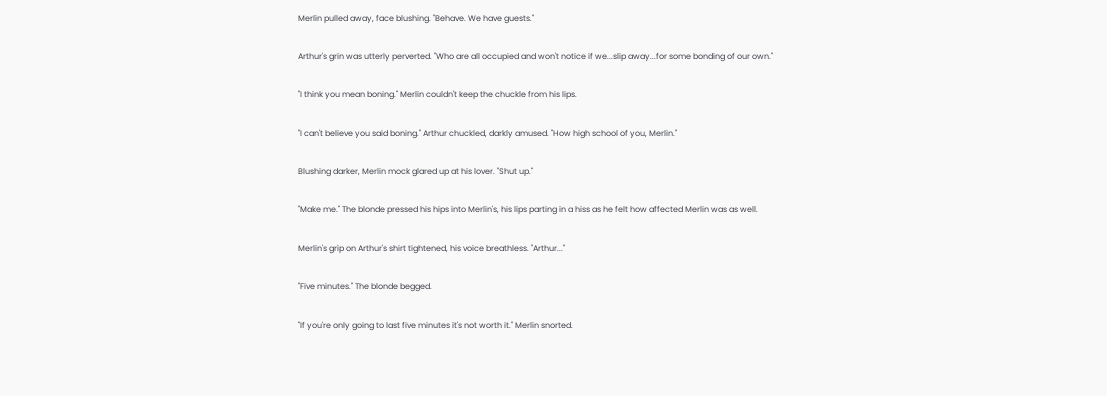Merlin pulled away, face blushing. "Behave. We have guests."

Arthur's grin was utterly perverted. "Who are all occupied and won't notice if we...slip away...for some bonding of our own."

"I think you mean boning." Merlin couldn't keep the chuckle from his lips.

"I can't believe you said boning." Arthur chuckled, darkly amused. "How high school of you, Merlin."

Blushing darker, Merlin mock glared up at his lover. "Shut up."

"Make me." The blonde pressed his hips into Merlin's, his lips parting in a hiss as he felt how affected Merlin was as well.

Merlin's grip on Arthur's shirt tightened, his voice breathless. "Arthur..."

"Five minutes." The blonde begged.

"If you're only going to last five minutes it's not worth it." Merlin snorted.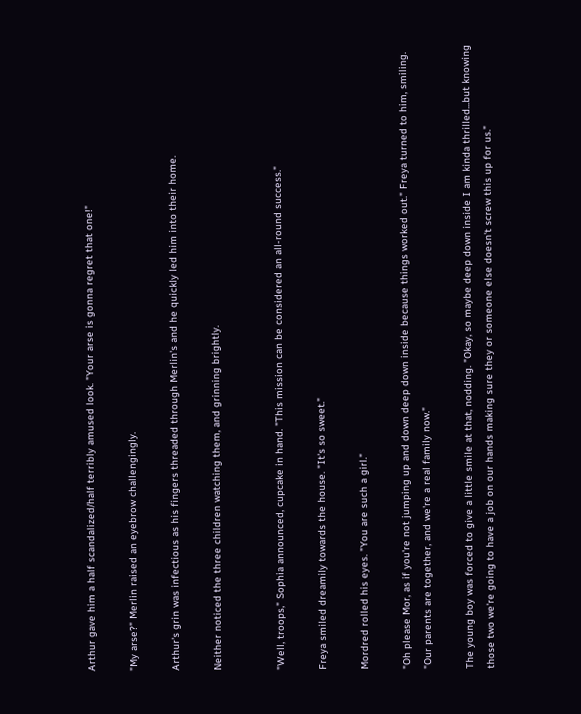Arthur gave him a half scandalized/half terribly amused look. "Your arse is gonna regret that one!"

"My arse?" Merlin raised an eyebrow challengingly.

Arthur's grin was infectious as his fingers threaded through Merlin's and he quickly led him into their home.

Neither noticed the three children watching them, and grinning brightly.


"Well, troops," Sophia announced, cupcake in hand. "This mission can be considered an all-round success."

Freya smiled dreamily towards the house. "It's so sweet."

Mordred rolled his eyes. "You are such a girl."

"Oh please Mor, as if you're not jumping up and down deep down inside because things worked out." Freya turned to him, smiling. "Our parents are together, and we're a real family now."

The young boy was forced to give a little smile at that, nodding. "Okay, so maybe deep down inside I am kinda thrilled...but knowing those two we're going to have a job on our hands making sure they or someone else doesn't screw this up for us."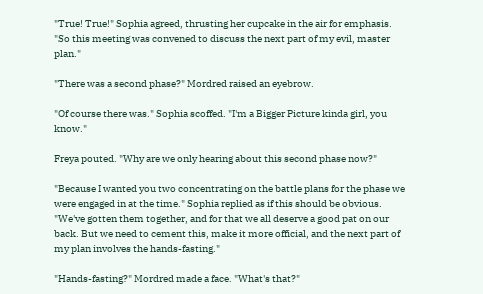"True! True!" Sophia agreed, thrusting her cupcake in the air for emphasis. "So this meeting was convened to discuss the next part of my evil, master plan."

"There was a second phase?" Mordred raised an eyebrow.

"Of course there was." Sophia scoffed. "I'm a Bigger Picture kinda girl, you know."

Freya pouted. "Why are we only hearing about this second phase now?"

"Because I wanted you two concentrating on the battle plans for the phase we were engaged in at the time." Sophia replied as if this should be obvious. "We've gotten them together, and for that we all deserve a good pat on our back. But we need to cement this, make it more official, and the next part of my plan involves the hands-fasting."

"Hands-fasting?" Mordred made a face. "What's that?"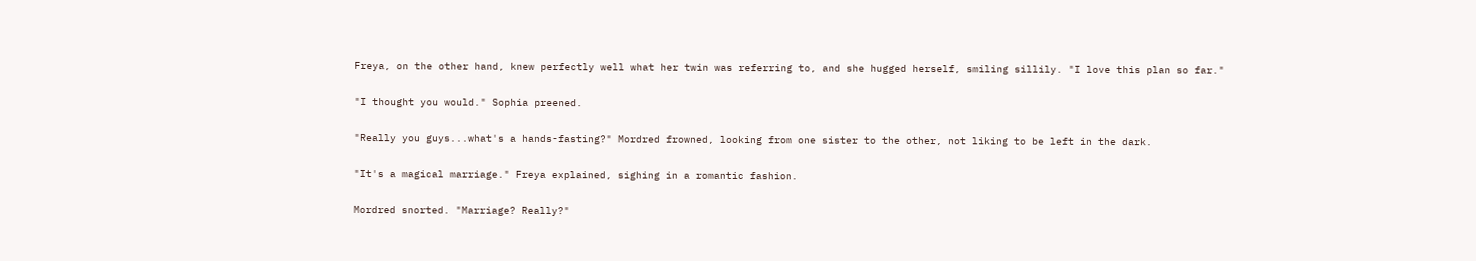Freya, on the other hand, knew perfectly well what her twin was referring to, and she hugged herself, smiling sillily. "I love this plan so far."

"I thought you would." Sophia preened.

"Really you guys...what's a hands-fasting?" Mordred frowned, looking from one sister to the other, not liking to be left in the dark.

"It's a magical marriage." Freya explained, sighing in a romantic fashion.

Mordred snorted. "Marriage? Really?"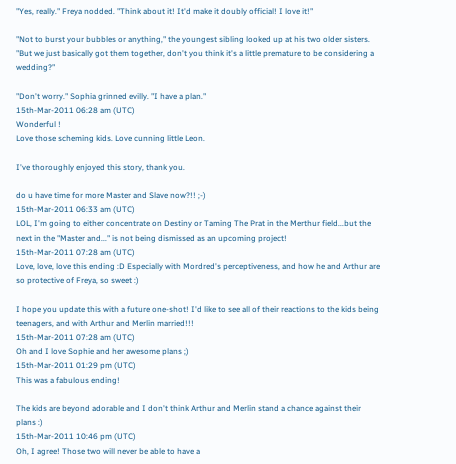"Yes, really." Freya nodded. "Think about it! It'd make it doubly official! I love it!"

"Not to burst your bubbles or anything," the youngest sibling looked up at his two older sisters. "But we just basically got them together, don't you think it's a little premature to be considering a wedding?"

"Don't worry." Sophia grinned evilly. "I have a plan."
15th-Mar-2011 06:28 am (UTC)
Wonderful !
Love those scheming kids. Love cunning little Leon.

I've thoroughly enjoyed this story, thank you.

do u have time for more Master and Slave now?!! ;-)
15th-Mar-2011 06:33 am (UTC)
LOL, I'm going to either concentrate on Destiny or Taming The Prat in the Merthur field...but the next in the "Master and..." is not being dismissed as an upcoming project!
15th-Mar-2011 07:28 am (UTC)
Love, love, love this ending :D Especially with Mordred's perceptiveness, and how he and Arthur are so protective of Freya, so sweet :)

I hope you update this with a future one-shot! I'd like to see all of their reactions to the kids being teenagers, and with Arthur and Merlin married!!!
15th-Mar-2011 07:28 am (UTC)
Oh and I love Sophie and her awesome plans ;)
15th-Mar-2011 01:29 pm (UTC)
This was a fabulous ending!

The kids are beyond adorable and I don't think Arthur and Merlin stand a chance against their plans :)
15th-Mar-2011 10:46 pm (UTC)
Oh, I agree! Those two will never be able to have a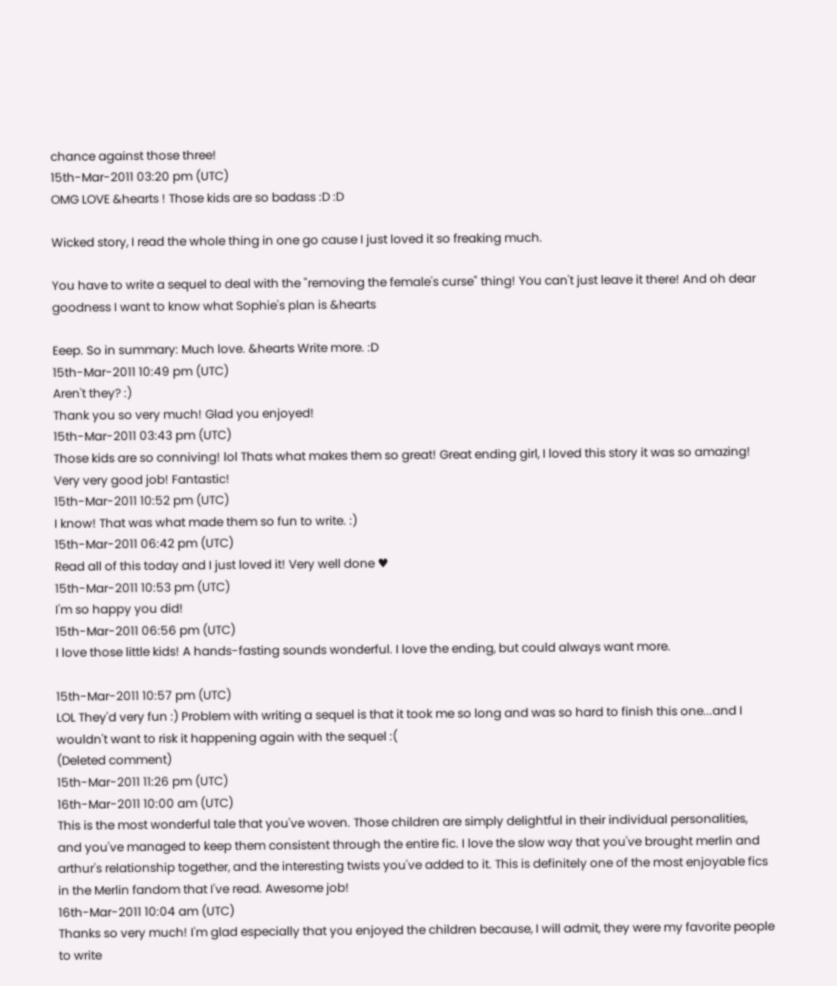chance against those three!
15th-Mar-2011 03:20 pm (UTC)
OMG LOVE &hearts ! Those kids are so badass :D :D

Wicked story, I read the whole thing in one go cause I just loved it so freaking much.

You have to write a sequel to deal with the "removing the female's curse" thing! You can't just leave it there! And oh dear goodness I want to know what Sophie's plan is &hearts

Eeep. So in summary: Much love. &hearts Write more. :D
15th-Mar-2011 10:49 pm (UTC)
Aren't they? :)
Thank you so very much! Glad you enjoyed!
15th-Mar-2011 03:43 pm (UTC)
Those kids are so conniving! lol Thats what makes them so great! Great ending girl, I loved this story it was so amazing! Very very good job! Fantastic!
15th-Mar-2011 10:52 pm (UTC)
I know! That was what made them so fun to write. :)
15th-Mar-2011 06:42 pm (UTC)
Read all of this today and I just loved it! Very well done ♥
15th-Mar-2011 10:53 pm (UTC)
I'm so happy you did!
15th-Mar-2011 06:56 pm (UTC)
I love those little kids! A hands-fasting sounds wonderful. I love the ending, but could always want more.

15th-Mar-2011 10:57 pm (UTC)
LOL They'd very fun :) Problem with writing a sequel is that it took me so long and was so hard to finish this one...and I wouldn't want to risk it happening again with the sequel :(
(Deleted comment)
15th-Mar-2011 11:26 pm (UTC)
16th-Mar-2011 10:00 am (UTC)
This is the most wonderful tale that you've woven. Those children are simply delightful in their individual personalities, and you've managed to keep them consistent through the entire fic. I love the slow way that you've brought merlin and arthur's relationship together, and the interesting twists you've added to it. This is definitely one of the most enjoyable fics in the Merlin fandom that I've read. Awesome job!
16th-Mar-2011 10:04 am (UTC)
Thanks so very much! I'm glad especially that you enjoyed the children because, I will admit, they were my favorite people to write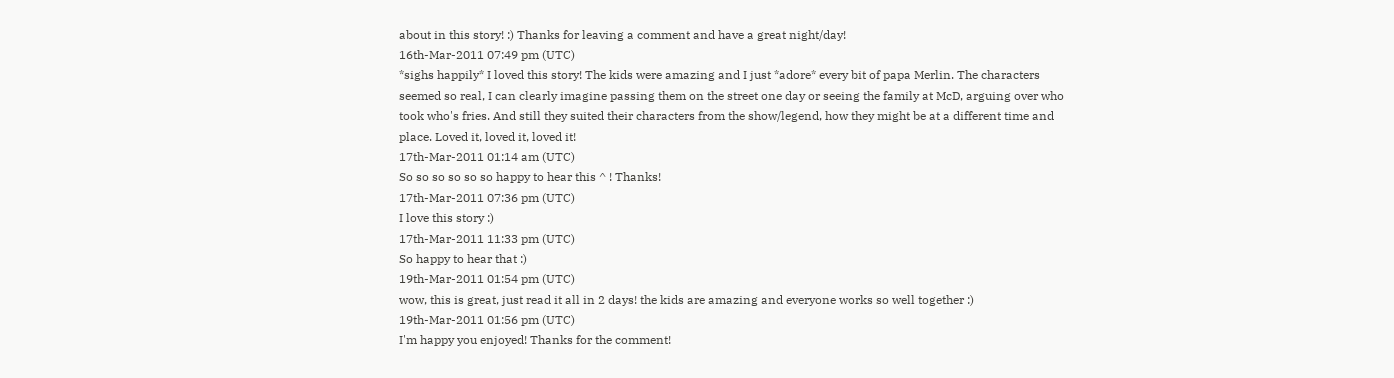about in this story! :) Thanks for leaving a comment and have a great night/day!
16th-Mar-2011 07:49 pm (UTC)
*sighs happily* I loved this story! The kids were amazing and I just *adore* every bit of papa Merlin. The characters seemed so real, I can clearly imagine passing them on the street one day or seeing the family at McD, arguing over who took who's fries. And still they suited their characters from the show/legend, how they might be at a different time and place. Loved it, loved it, loved it!
17th-Mar-2011 01:14 am (UTC)
So so so so so so happy to hear this ^ ! Thanks!
17th-Mar-2011 07:36 pm (UTC)
I love this story :)
17th-Mar-2011 11:33 pm (UTC)
So happy to hear that :)
19th-Mar-2011 01:54 pm (UTC)
wow, this is great, just read it all in 2 days! the kids are amazing and everyone works so well together :)
19th-Mar-2011 01:56 pm (UTC)
I'm happy you enjoyed! Thanks for the comment!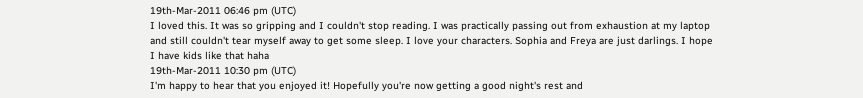19th-Mar-2011 06:46 pm (UTC)
I loved this. It was so gripping and I couldn't stop reading. I was practically passing out from exhaustion at my laptop and still couldn't tear myself away to get some sleep. I love your characters. Sophia and Freya are just darlings. I hope I have kids like that haha
19th-Mar-2011 10:30 pm (UTC)
I'm happy to hear that you enjoyed it! Hopefully you're now getting a good night's rest and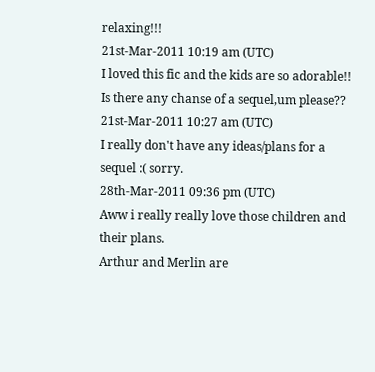relaxing!!!
21st-Mar-2011 10:19 am (UTC)
I loved this fic and the kids are so adorable!!
Is there any chanse of a sequel,um please??
21st-Mar-2011 10:27 am (UTC)
I really don't have any ideas/plans for a sequel :( sorry.
28th-Mar-2011 09:36 pm (UTC)
Aww i really really love those children and their plans.
Arthur and Merlin are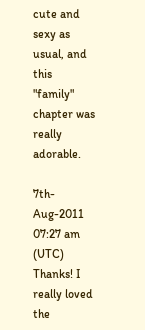cute and sexy as usual, and this "family" chapter was really adorable.

7th-Aug-2011 07:27 am (UTC)
Thanks! I really loved the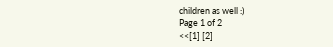children as well :)
Page 1 of 2
<<[1] [2]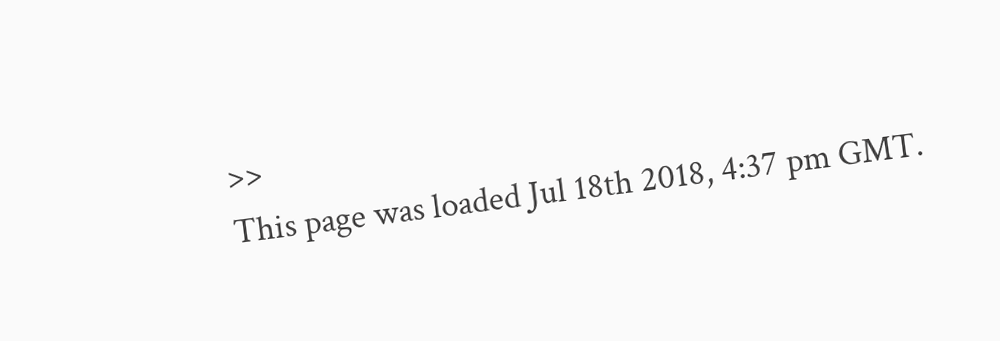>>
This page was loaded Jul 18th 2018, 4:37 pm GMT.